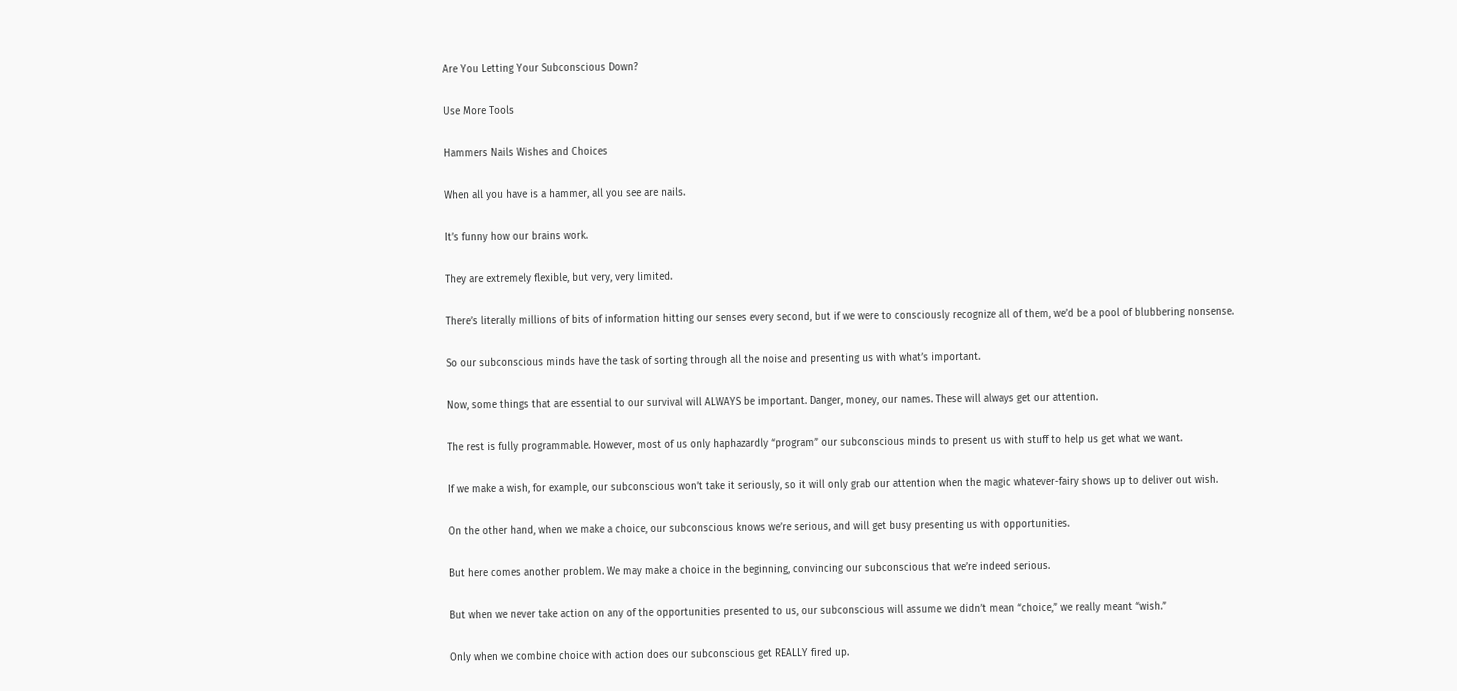Are You Letting Your Subconscious Down?

Use More Tools

Hammers Nails Wishes and Choices

When all you have is a hammer, all you see are nails.

It’s funny how our brains work.

They are extremely flexible, but very, very limited.

There’s literally millions of bits of information hitting our senses every second, but if we were to consciously recognize all of them, we’d be a pool of blubbering nonsense.

So our subconscious minds have the task of sorting through all the noise and presenting us with what’s important.

Now, some things that are essential to our survival will ALWAYS be important. Danger, money, our names. These will always get our attention.

The rest is fully programmable. However, most of us only haphazardly “program” our subconscious minds to present us with stuff to help us get what we want.

If we make a wish, for example, our subconscious won’t take it seriously, so it will only grab our attention when the magic whatever-fairy shows up to deliver out wish.

On the other hand, when we make a choice, our subconscious knows we’re serious, and will get busy presenting us with opportunities.

But here comes another problem. We may make a choice in the beginning, convincing our subconscious that we’re indeed serious.

But when we never take action on any of the opportunities presented to us, our subconscious will assume we didn’t mean “choice,” we really meant “wish.”

Only when we combine choice with action does our subconscious get REALLY fired up.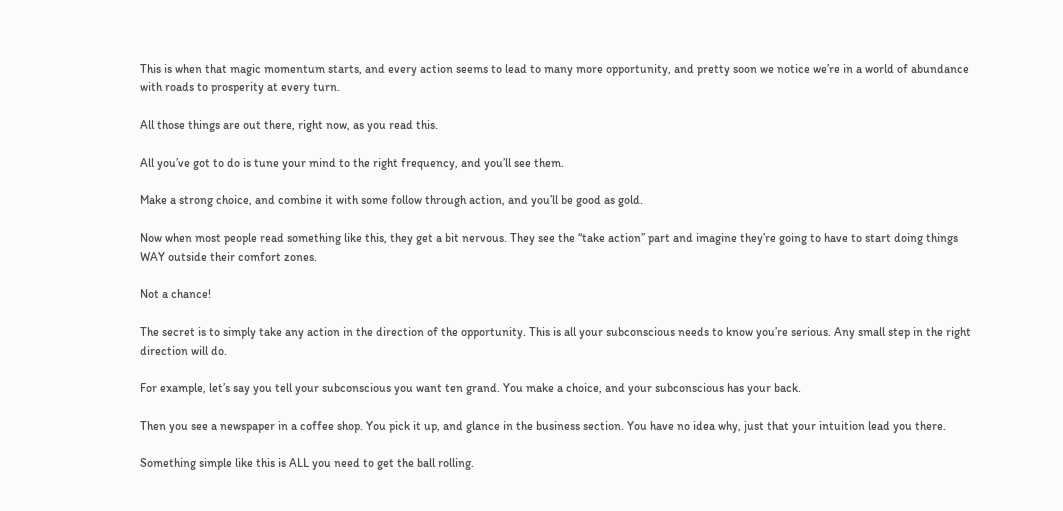This is when that magic momentum starts, and every action seems to lead to many more opportunity, and pretty soon we notice we’re in a world of abundance with roads to prosperity at every turn.

All those things are out there, right now, as you read this.

All you’ve got to do is tune your mind to the right frequency, and you’ll see them.

Make a strong choice, and combine it with some follow through action, and you’ll be good as gold.

Now when most people read something like this, they get a bit nervous. They see the “take action” part and imagine they’re going to have to start doing things WAY outside their comfort zones.

Not a chance!

The secret is to simply take any action in the direction of the opportunity. This is all your subconscious needs to know you’re serious. Any small step in the right direction will do.

For example, let’s say you tell your subconscious you want ten grand. You make a choice, and your subconscious has your back.

Then you see a newspaper in a coffee shop. You pick it up, and glance in the business section. You have no idea why, just that your intuition lead you there.

Something simple like this is ALL you need to get the ball rolling.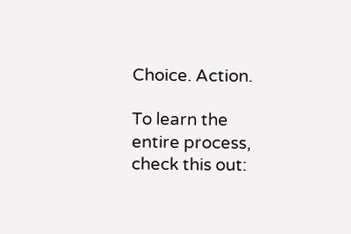Choice. Action.

To learn the entire process, check this out: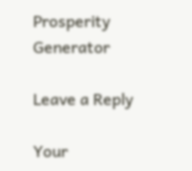Prosperity Generator

Leave a Reply

Your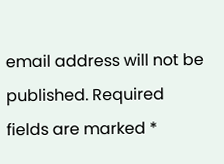email address will not be published. Required fields are marked *